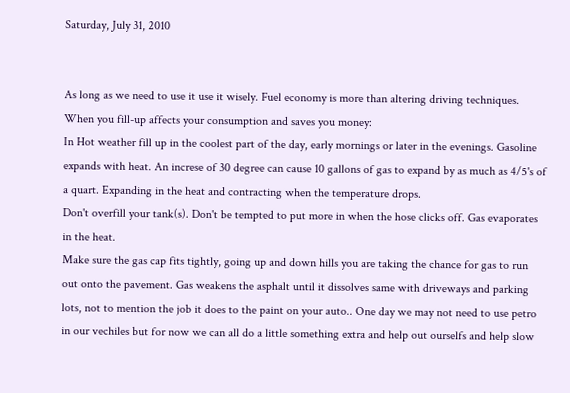Saturday, July 31, 2010


As long as we need to use it use it wisely. Fuel economy is more than altering driving techniques. When you fill-up affects your consumption and saves you money:
In Hot weather fill up in the coolest part of the day, early mornings or later in the evenings. Gasoline expands with heat. An increse of 30 degree can cause 10 gallons of gas to expand by as much as 4/5's of a quart. Expanding in the heat and contracting when the temperature drops.
Don't overfill your tank(s). Don't be tempted to put more in when the hose clicks off. Gas evaporates in the heat.
Make sure the gas cap fits tightly, going up and down hills you are taking the chance for gas to run out onto the pavement. Gas weakens the asphalt until it dissolves same with driveways and parking lots, not to mention the job it does to the paint on your auto.. One day we may not need to use petro in our vechiles but for now we can all do a little something extra and help out ourselfs and help slow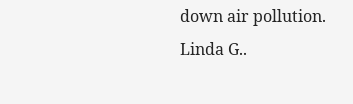down air pollution. Linda G..